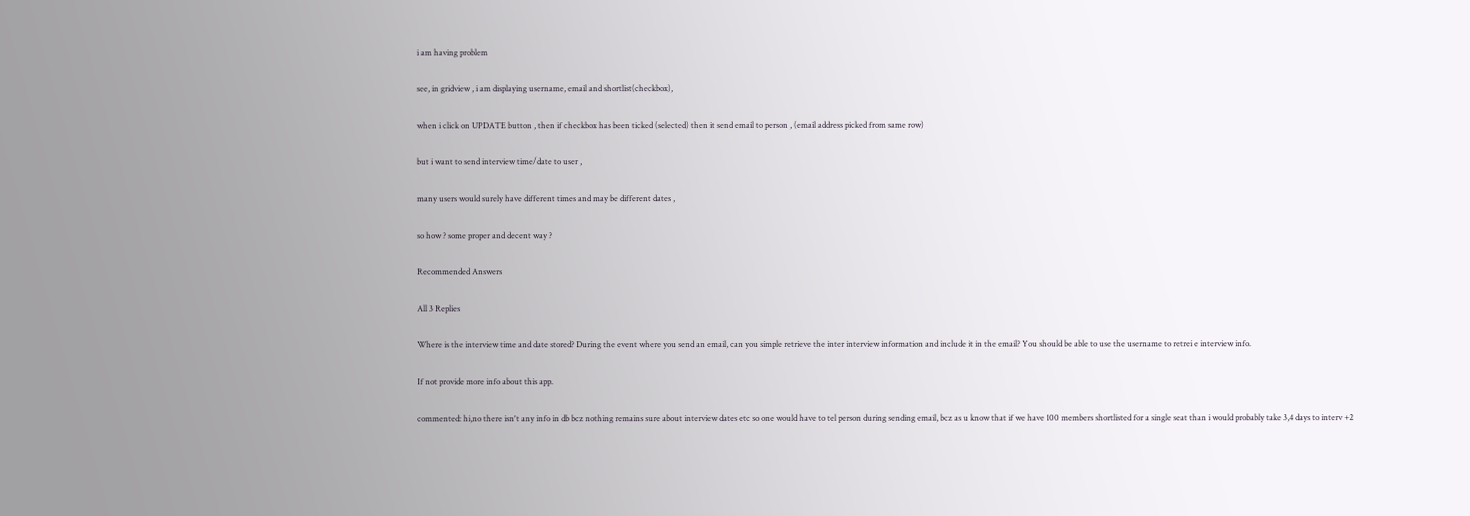i am having problem

see, in gridview , i am displaying username, email and shortlist(checkbox),

when i click on UPDATE button , then if checkbox has been ticked (selected) then it send email to person , (email address picked from same row)

but i want to send interview time/date to user ,

many users would surely have different times and may be different dates ,

so how ? some proper and decent way ?

Recommended Answers

All 3 Replies

Where is the interview time and date stored? During the event where you send an email, can you simple retrieve the inter interview information and include it in the email? You should be able to use the username to retrei e interview info.

If not provide more info about this app.

commented: hi,no there isn't any info in db bcz nothing remains sure about interview dates etc so one would have to tel person during sending email, bcz as u know that if we have 100 members shortlisted for a single seat than i would probably take 3,4 days to interv +2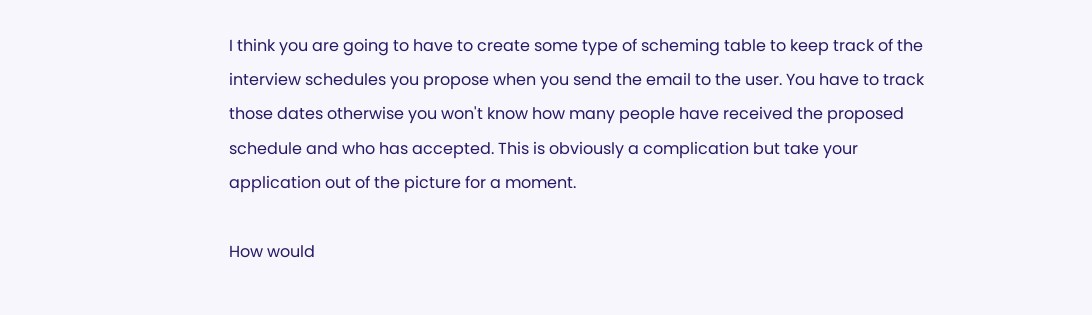I think you are going to have to create some type of scheming table to keep track of the interview schedules you propose when you send the email to the user. You have to track those dates otherwise you won't know how many people have received the proposed schedule and who has accepted. This is obviously a complication but take your application out of the picture for a moment.

How would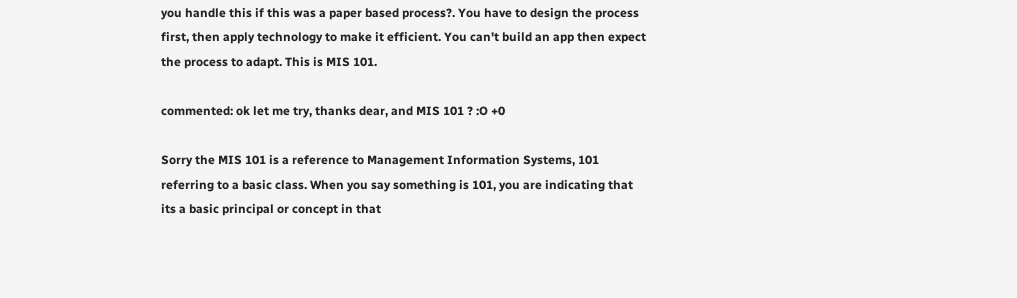you handle this if this was a paper based process?. You have to design the process first, then apply technology to make it efficient. You can't build an app then expect the process to adapt. This is MIS 101.

commented: ok let me try, thanks dear, and MIS 101 ? :O +0

Sorry the MIS 101 is a reference to Management Information Systems, 101 referring to a basic class. When you say something is 101, you are indicating that its a basic principal or concept in that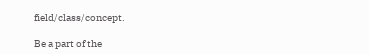field/class/concept.

Be a part of the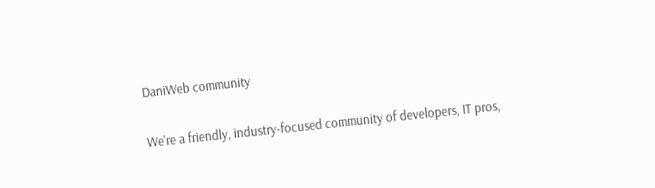DaniWeb community

We're a friendly, industry-focused community of developers, IT pros,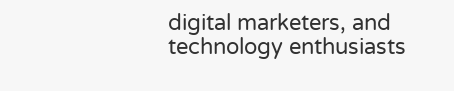digital marketers, and technology enthusiasts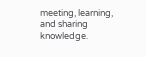meeting, learning, and sharing knowledge.